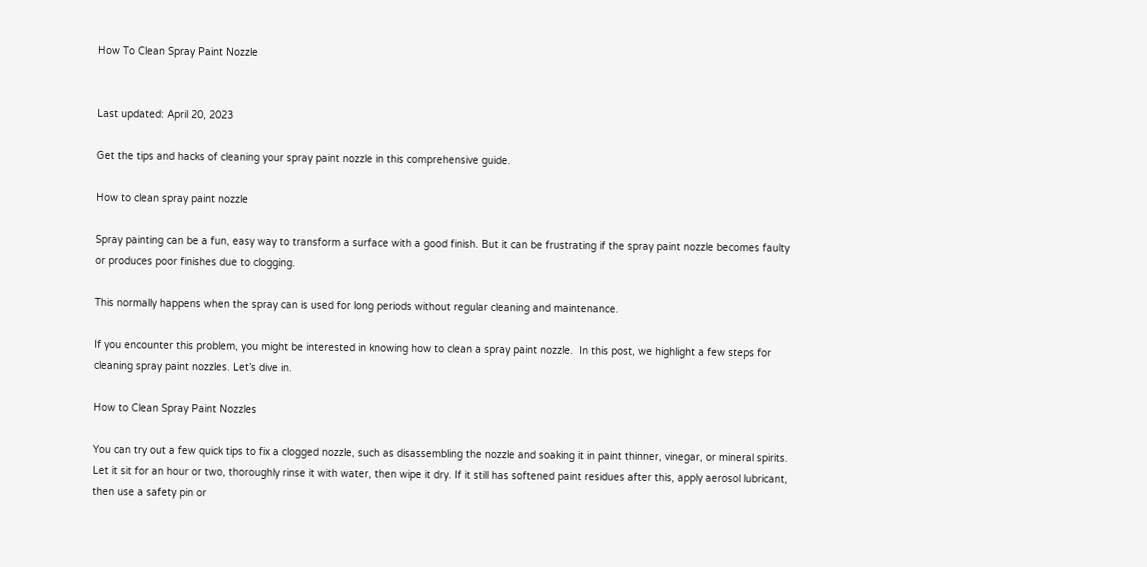How To Clean Spray Paint Nozzle


Last updated: April 20, 2023

Get the tips and hacks of cleaning your spray paint nozzle in this comprehensive guide.

How to clean spray paint nozzle

Spray painting can be a fun, easy way to transform a surface with a good finish. But it can be frustrating if the spray paint nozzle becomes faulty or produces poor finishes due to clogging.

This normally happens when the spray can is used for long periods without regular cleaning and maintenance.

If you encounter this problem, you might be interested in knowing how to clean a spray paint nozzle.  In this post, we highlight a few steps for cleaning spray paint nozzles. Let’s dive in.

How to Clean Spray Paint Nozzles

You can try out a few quick tips to fix a clogged nozzle, such as disassembling the nozzle and soaking it in paint thinner, vinegar, or mineral spirits. Let it sit for an hour or two, thoroughly rinse it with water, then wipe it dry. If it still has softened paint residues after this, apply aerosol lubricant, then use a safety pin or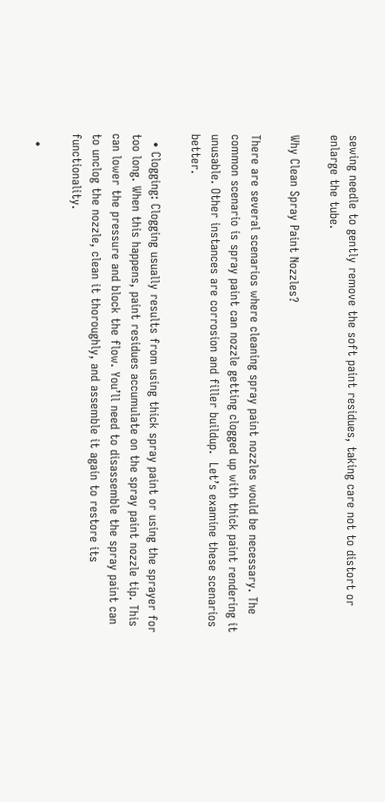sewing needle to gently remove the soft paint residues, taking care not to distort or enlarge the tube.

Why Clean Spray Paint Nozzles?

There are several scenarios where cleaning spray paint nozzles would be necessary. The common scenario is spray paint can nozzle getting clogged up with thick paint rendering it unusable. Other instances are corrosion and filler buildup.  Let’s examine these scenarios better.

  • Clogging: Clogging usually results from using thick spray paint or using the sprayer for too long. When this happens, paint residues accumulate on the spray paint nozzle tip. This can lower the pressure and block the flow. You’ll need to disassemble the spray paint can to unclog the nozzle, clean it thoroughly, and assemble it again to restore its functionality.

  •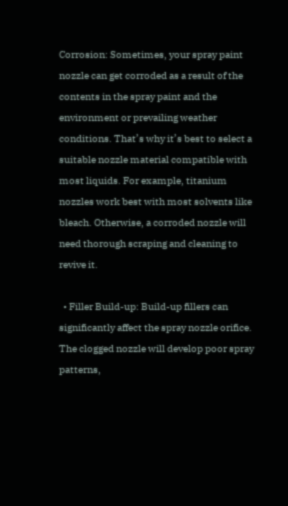Corrosion: Sometimes, your spray paint nozzle can get corroded as a result of the contents in the spray paint and the environment or prevailing weather conditions. That’s why it’s best to select a suitable nozzle material compatible with most liquids. For example, titanium nozzles work best with most solvents like bleach. Otherwise, a corroded nozzle will need thorough scraping and cleaning to revive it.

  • Filler Build-up: Build-up fillers can significantly affect the spray nozzle orifice. The clogged nozzle will develop poor spray patterns,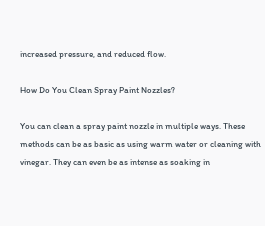increased pressure, and reduced flow.

How Do You Clean Spray Paint Nozzles?

You can clean a spray paint nozzle in multiple ways. These methods can be as basic as using warm water or cleaning with vinegar. They can even be as intense as soaking in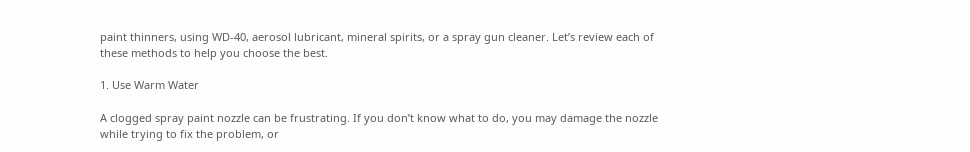paint thinners, using WD-40, aerosol lubricant, mineral spirits, or a spray gun cleaner. Let’s review each of these methods to help you choose the best.

1. Use Warm Water

A clogged spray paint nozzle can be frustrating. If you don’t know what to do, you may damage the nozzle while trying to fix the problem, or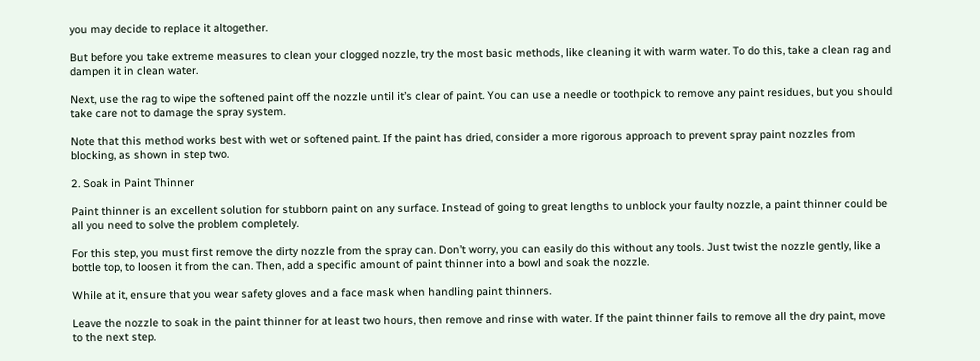you may decide to replace it altogether.

But before you take extreme measures to clean your clogged nozzle, try the most basic methods, like cleaning it with warm water. To do this, take a clean rag and dampen it in clean water.

Next, use the rag to wipe the softened paint off the nozzle until it’s clear of paint. You can use a needle or toothpick to remove any paint residues, but you should take care not to damage the spray system.

Note that this method works best with wet or softened paint. If the paint has dried, consider a more rigorous approach to prevent spray paint nozzles from blocking, as shown in step two.

2. Soak in Paint Thinner

Paint thinner is an excellent solution for stubborn paint on any surface. Instead of going to great lengths to unblock your faulty nozzle, a paint thinner could be all you need to solve the problem completely.

For this step, you must first remove the dirty nozzle from the spray can. Don’t worry, you can easily do this without any tools. Just twist the nozzle gently, like a bottle top, to loosen it from the can. Then, add a specific amount of paint thinner into a bowl and soak the nozzle.

While at it, ensure that you wear safety gloves and a face mask when handling paint thinners.

Leave the nozzle to soak in the paint thinner for at least two hours, then remove and rinse with water. If the paint thinner fails to remove all the dry paint, move to the next step.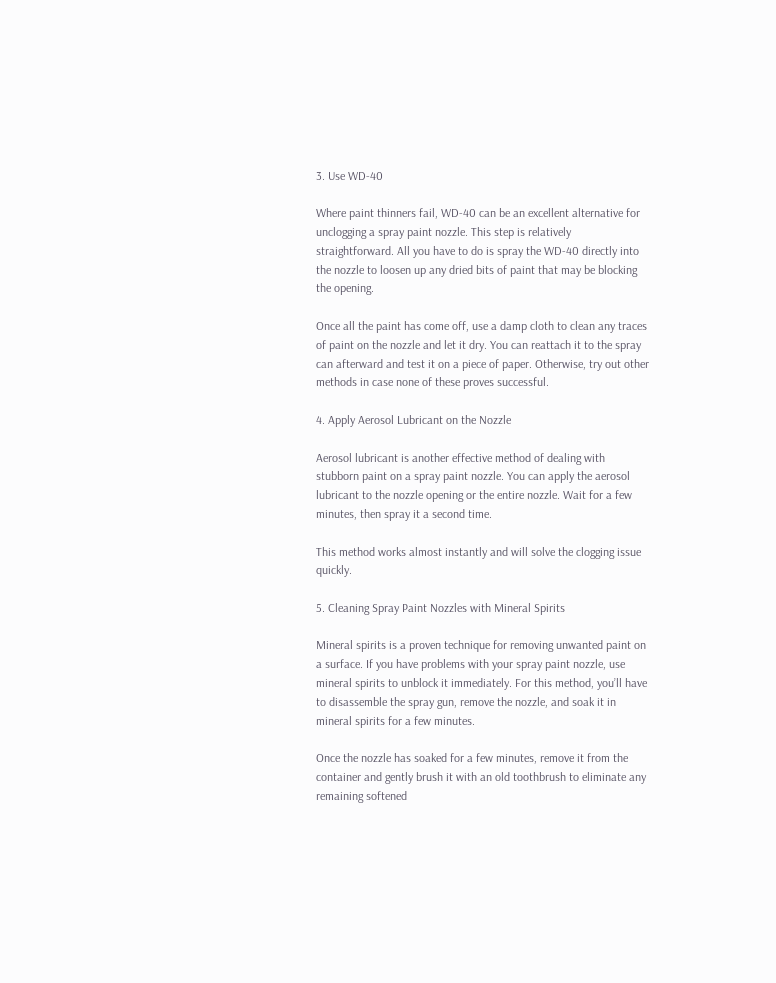3. Use WD-40

Where paint thinners fail, WD-40 can be an excellent alternative for unclogging a spray paint nozzle. This step is relatively straightforward. All you have to do is spray the WD-40 directly into the nozzle to loosen up any dried bits of paint that may be blocking the opening.

Once all the paint has come off, use a damp cloth to clean any traces of paint on the nozzle and let it dry. You can reattach it to the spray can afterward and test it on a piece of paper. Otherwise, try out other methods in case none of these proves successful.

4. Apply Aerosol Lubricant on the Nozzle

Aerosol lubricant is another effective method of dealing with stubborn paint on a spray paint nozzle. You can apply the aerosol lubricant to the nozzle opening or the entire nozzle. Wait for a few minutes, then spray it a second time.

This method works almost instantly and will solve the clogging issue quickly.

5. Cleaning Spray Paint Nozzles with Mineral Spirits

Mineral spirits is a proven technique for removing unwanted paint on a surface. If you have problems with your spray paint nozzle, use mineral spirits to unblock it immediately. For this method, you’ll have to disassemble the spray gun, remove the nozzle, and soak it in mineral spirits for a few minutes.

Once the nozzle has soaked for a few minutes, remove it from the container and gently brush it with an old toothbrush to eliminate any remaining softened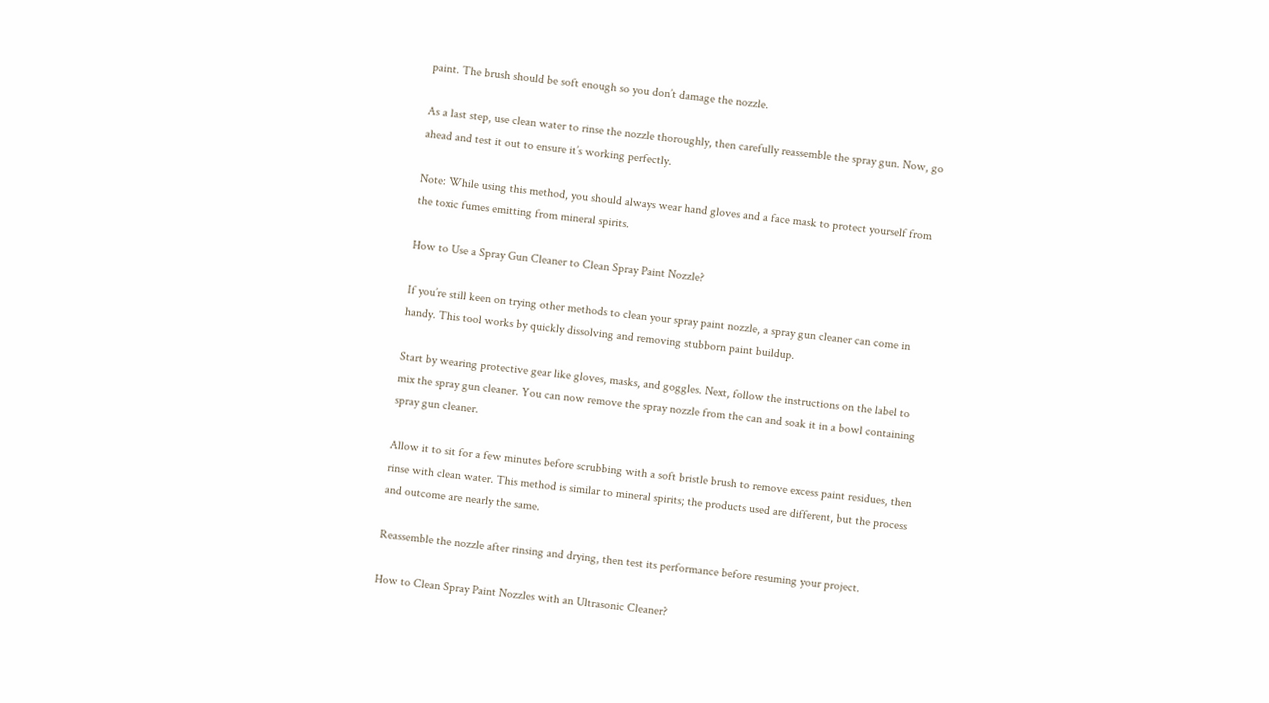paint. The brush should be soft enough so you don’t damage the nozzle.

As a last step, use clean water to rinse the nozzle thoroughly, then carefully reassemble the spray gun. Now, go ahead and test it out to ensure it’s working perfectly.

Note: While using this method, you should always wear hand gloves and a face mask to protect yourself from the toxic fumes emitting from mineral spirits.

How to Use a Spray Gun Cleaner to Clean Spray Paint Nozzle?

If you’re still keen on trying other methods to clean your spray paint nozzle, a spray gun cleaner can come in handy. This tool works by quickly dissolving and removing stubborn paint buildup.

Start by wearing protective gear like gloves, masks, and goggles. Next, follow the instructions on the label to mix the spray gun cleaner. You can now remove the spray nozzle from the can and soak it in a bowl containing spray gun cleaner.

Allow it to sit for a few minutes before scrubbing with a soft bristle brush to remove excess paint residues, then rinse with clean water. This method is similar to mineral spirits; the products used are different, but the process and outcome are nearly the same.

Reassemble the nozzle after rinsing and drying, then test its performance before resuming your project.

How to Clean Spray Paint Nozzles with an Ultrasonic Cleaner?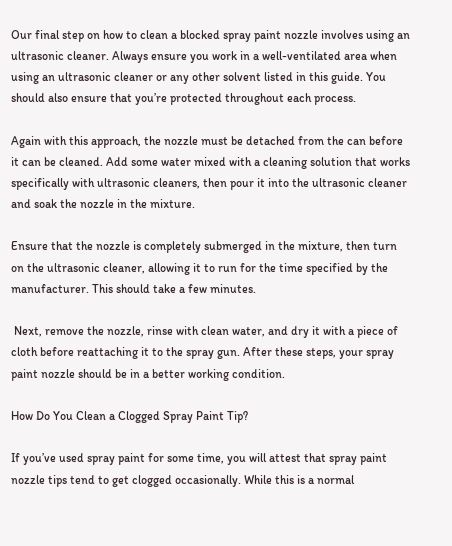Our final step on how to clean a blocked spray paint nozzle involves using an ultrasonic cleaner. Always ensure you work in a well-ventilated area when using an ultrasonic cleaner or any other solvent listed in this guide. You should also ensure that you’re protected throughout each process.

Again with this approach, the nozzle must be detached from the can before it can be cleaned. Add some water mixed with a cleaning solution that works specifically with ultrasonic cleaners, then pour it into the ultrasonic cleaner and soak the nozzle in the mixture.

Ensure that the nozzle is completely submerged in the mixture, then turn on the ultrasonic cleaner, allowing it to run for the time specified by the manufacturer. This should take a few minutes.

 Next, remove the nozzle, rinse with clean water, and dry it with a piece of cloth before reattaching it to the spray gun. After these steps, your spray paint nozzle should be in a better working condition.

How Do You Clean a Clogged Spray Paint Tip?

If you’ve used spray paint for some time, you will attest that spray paint nozzle tips tend to get clogged occasionally. While this is a normal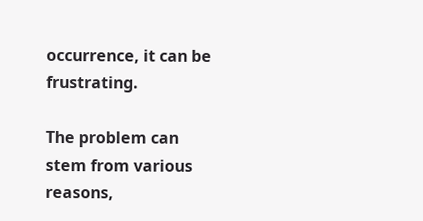occurrence, it can be frustrating.

The problem can stem from various reasons,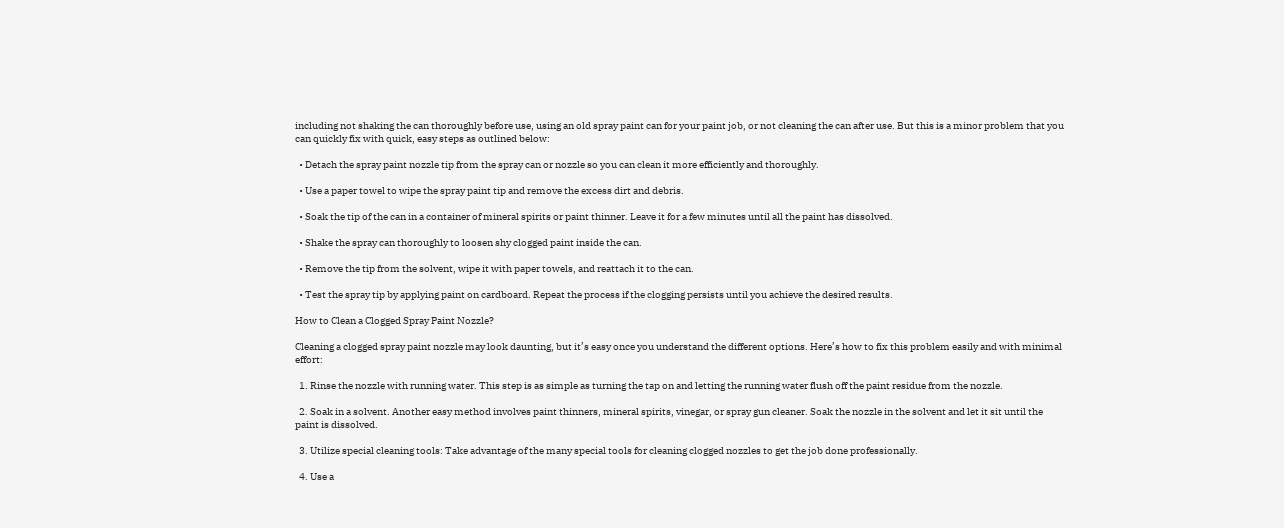including not shaking the can thoroughly before use, using an old spray paint can for your paint job, or not cleaning the can after use. But this is a minor problem that you can quickly fix with quick, easy steps as outlined below:

  • Detach the spray paint nozzle tip from the spray can or nozzle so you can clean it more efficiently and thoroughly.

  • Use a paper towel to wipe the spray paint tip and remove the excess dirt and debris.

  • Soak the tip of the can in a container of mineral spirits or paint thinner. Leave it for a few minutes until all the paint has dissolved.

  • Shake the spray can thoroughly to loosen shy clogged paint inside the can.

  • Remove the tip from the solvent, wipe it with paper towels, and reattach it to the can.

  • Test the spray tip by applying paint on cardboard. Repeat the process if the clogging persists until you achieve the desired results.

How to Clean a Clogged Spray Paint Nozzle?

Cleaning a clogged spray paint nozzle may look daunting, but it’s easy once you understand the different options. Here’s how to fix this problem easily and with minimal effort:

  1. Rinse the nozzle with running water. This step is as simple as turning the tap on and letting the running water flush off the paint residue from the nozzle.

  2. Soak in a solvent. Another easy method involves paint thinners, mineral spirits, vinegar, or spray gun cleaner. Soak the nozzle in the solvent and let it sit until the paint is dissolved.

  3. Utilize special cleaning tools: Take advantage of the many special tools for cleaning clogged nozzles to get the job done professionally.

  4. Use a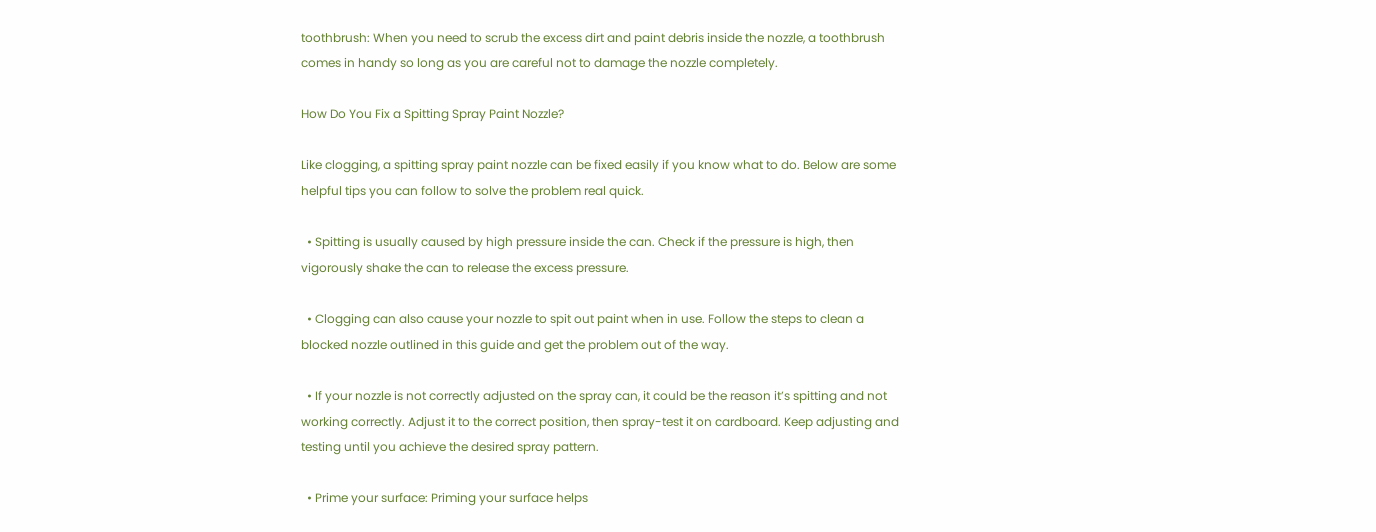toothbrush: When you need to scrub the excess dirt and paint debris inside the nozzle, a toothbrush comes in handy so long as you are careful not to damage the nozzle completely.

How Do You Fix a Spitting Spray Paint Nozzle?

Like clogging, a spitting spray paint nozzle can be fixed easily if you know what to do. Below are some helpful tips you can follow to solve the problem real quick.

  • Spitting is usually caused by high pressure inside the can. Check if the pressure is high, then vigorously shake the can to release the excess pressure.

  • Clogging can also cause your nozzle to spit out paint when in use. Follow the steps to clean a blocked nozzle outlined in this guide and get the problem out of the way.

  • If your nozzle is not correctly adjusted on the spray can, it could be the reason it’s spitting and not working correctly. Adjust it to the correct position, then spray-test it on cardboard. Keep adjusting and testing until you achieve the desired spray pattern.

  • Prime your surface: Priming your surface helps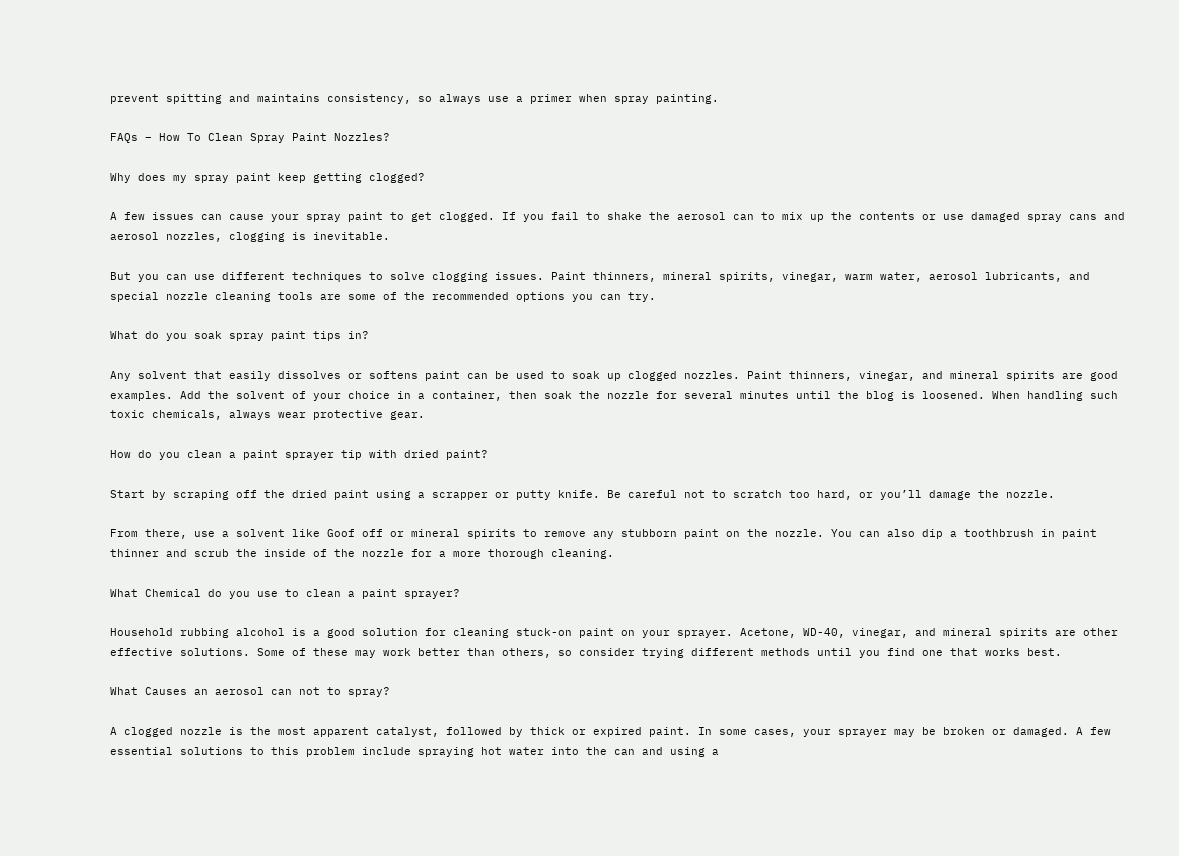prevent spitting and maintains consistency, so always use a primer when spray painting.

FAQs – How To Clean Spray Paint Nozzles?

Why does my spray paint keep getting clogged?

A few issues can cause your spray paint to get clogged. If you fail to shake the aerosol can to mix up the contents or use damaged spray cans and aerosol nozzles, clogging is inevitable.

But you can use different techniques to solve clogging issues. Paint thinners, mineral spirits, vinegar, warm water, aerosol lubricants, and special nozzle cleaning tools are some of the recommended options you can try.

What do you soak spray paint tips in?

Any solvent that easily dissolves or softens paint can be used to soak up clogged nozzles. Paint thinners, vinegar, and mineral spirits are good examples. Add the solvent of your choice in a container, then soak the nozzle for several minutes until the blog is loosened. When handling such toxic chemicals, always wear protective gear.

How do you clean a paint sprayer tip with dried paint?

Start by scraping off the dried paint using a scrapper or putty knife. Be careful not to scratch too hard, or you’ll damage the nozzle.

From there, use a solvent like Goof off or mineral spirits to remove any stubborn paint on the nozzle. You can also dip a toothbrush in paint thinner and scrub the inside of the nozzle for a more thorough cleaning.

What Chemical do you use to clean a paint sprayer?

Household rubbing alcohol is a good solution for cleaning stuck-on paint on your sprayer. Acetone, WD-40, vinegar, and mineral spirits are other effective solutions. Some of these may work better than others, so consider trying different methods until you find one that works best.

What Causes an aerosol can not to spray?

A clogged nozzle is the most apparent catalyst, followed by thick or expired paint. In some cases, your sprayer may be broken or damaged. A few essential solutions to this problem include spraying hot water into the can and using a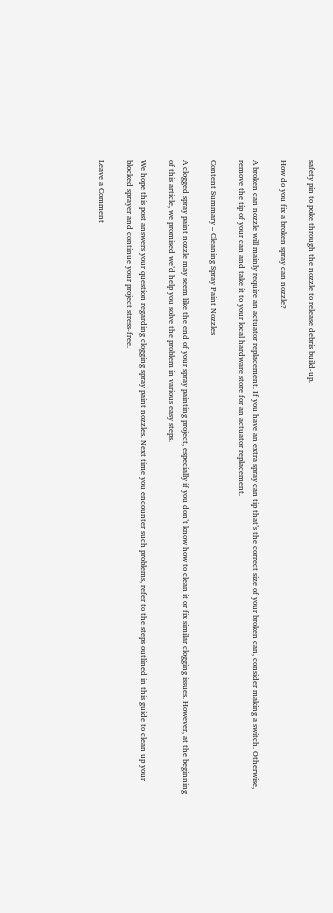safety pin to poke through the nozzle to release debris build-up.

How do you fix a broken spray can nozzle?

A broken can nozzle will mainly require an actuator replacement. If you have an extra spray can tip that’s the correct size of your broken can, consider making a switch. Otherwise, remove the tip of your can and take it to your local hardware store for an actuator replacement.

Content Summary – Cleaning Spray Paint Nozzles

A clogged spray paint nozzle may seem like the end of your spray painting project, especially if you don’t know how to clean it or fix similar clogging issues. However, at the beginning of this article, we promised we’d help you solve the problem in various easy steps.

We hope this post answers your question regarding clogging spray paint nozzles. Next time you encounter such problems, refer to the steps outlined in this guide to clean up your blocked sprayer and continue your project stress-free.

Leave a Comment